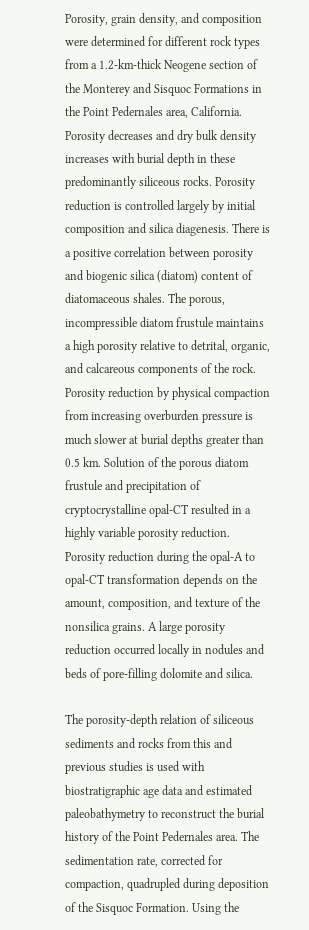Porosity, grain density, and composition were determined for different rock types from a 1.2-km-thick Neogene section of the Monterey and Sisquoc Formations in the Point Pedernales area, California. Porosity decreases and dry bulk density increases with burial depth in these predominantly siliceous rocks. Porosity reduction is controlled largely by initial composition and silica diagenesis. There is a positive correlation between porosity and biogenic silica (diatom) content of diatomaceous shales. The porous, incompressible diatom frustule maintains a high porosity relative to detrital, organic, and calcareous components of the rock. Porosity reduction by physical compaction from increasing overburden pressure is much slower at burial depths greater than 0.5 km. Solution of the porous diatom frustule and precipitation of cryptocrystalline opal-CT resulted in a highly variable porosity reduction. Porosity reduction during the opal-A to opal-CT transformation depends on the amount, composition, and texture of the nonsilica grains. A large porosity reduction occurred locally in nodules and beds of pore-filling dolomite and silica.

The porosity-depth relation of siliceous sediments and rocks from this and previous studies is used with biostratigraphic age data and estimated paleobathymetry to reconstruct the burial history of the Point Pedernales area. The sedimentation rate, corrected for compaction, quadrupled during deposition of the Sisquoc Formation. Using the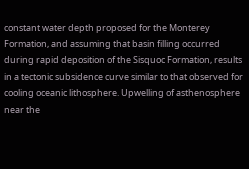constant water depth proposed for the Monterey Formation, and assuming that basin filling occurred during rapid deposition of the Sisquoc Formation, results in a tectonic subsidence curve similar to that observed for cooling oceanic lithosphere. Upwelling of asthenosphere near the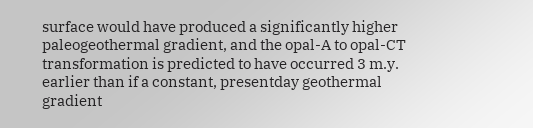surface would have produced a significantly higher paleogeothermal gradient, and the opal-A to opal-CT transformation is predicted to have occurred 3 m.y. earlier than if a constant, presentday geothermal gradient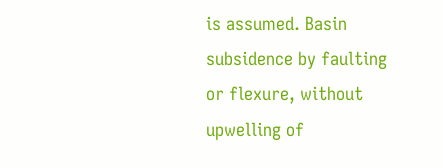is assumed. Basin subsidence by faulting or flexure, without upwelling of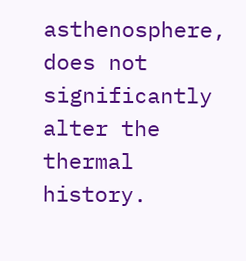asthenosphere, does not significantly alter the thermal history.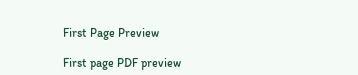First Page Preview

First page PDF preview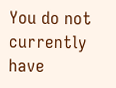You do not currently have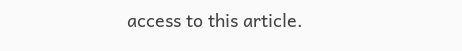access to this article.